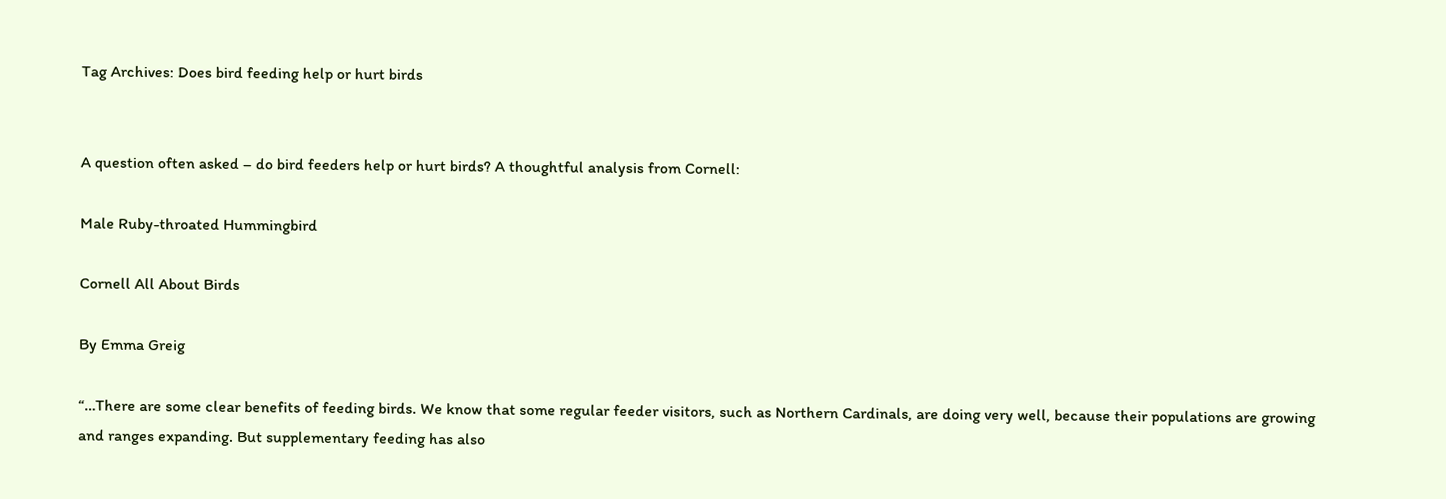Tag Archives: Does bird feeding help or hurt birds


A question often asked – do bird feeders help or hurt birds? A thoughtful analysis from Cornell:

Male Ruby-throated Hummingbird

Cornell All About Birds

By Emma Greig

“…There are some clear benefits of feeding birds. We know that some regular feeder visitors, such as Northern Cardinals, are doing very well, because their populations are growing and ranges expanding. But supplementary feeding has also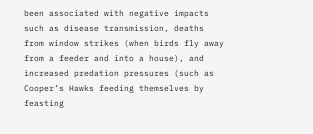been associated with negative impacts such as disease transmission, deaths from window strikes (when birds fly away from a feeder and into a house), and increased predation pressures (such as Cooper’s Hawks feeding themselves by feasting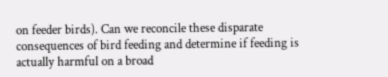on feeder birds). Can we reconcile these disparate consequences of bird feeding and determine if feeding is actually harmful on a broad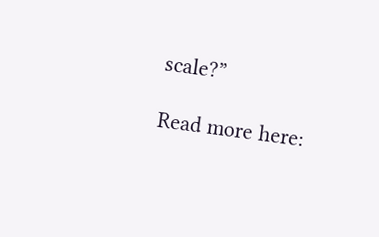scale?”

Read more here: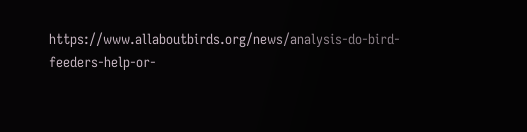https://www.allaboutbirds.org/news/analysis-do-bird-feeders-help-or-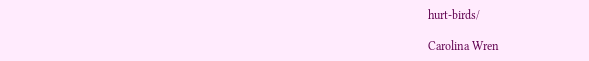hurt-birds/

Carolina Wren